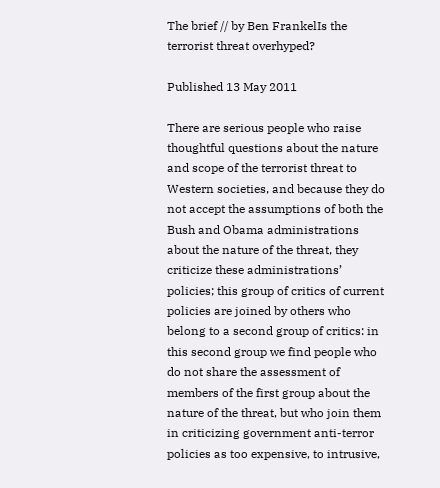The brief // by Ben FrankelIs the terrorist threat overhyped?

Published 13 May 2011

There are serious people who raise thoughtful questions about the nature and scope of the terrorist threat to Western societies, and because they do not accept the assumptions of both the Bush and Obama administrations about the nature of the threat, they criticize these administrations’ policies; this group of critics of current policies are joined by others who belong to a second group of critics: in this second group we find people who do not share the assessment of members of the first group about the nature of the threat, but who join them in criticizing government anti-terror policies as too expensive, to intrusive,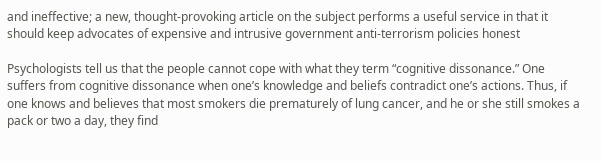and ineffective; a new, thought-provoking article on the subject performs a useful service in that it should keep advocates of expensive and intrusive government anti-terrorism policies honest

Psychologists tell us that the people cannot cope with what they term “cognitive dissonance.” One suffers from cognitive dissonance when one’s knowledge and beliefs contradict one’s actions. Thus, if one knows and believes that most smokers die prematurely of lung cancer, and he or she still smokes a pack or two a day, they find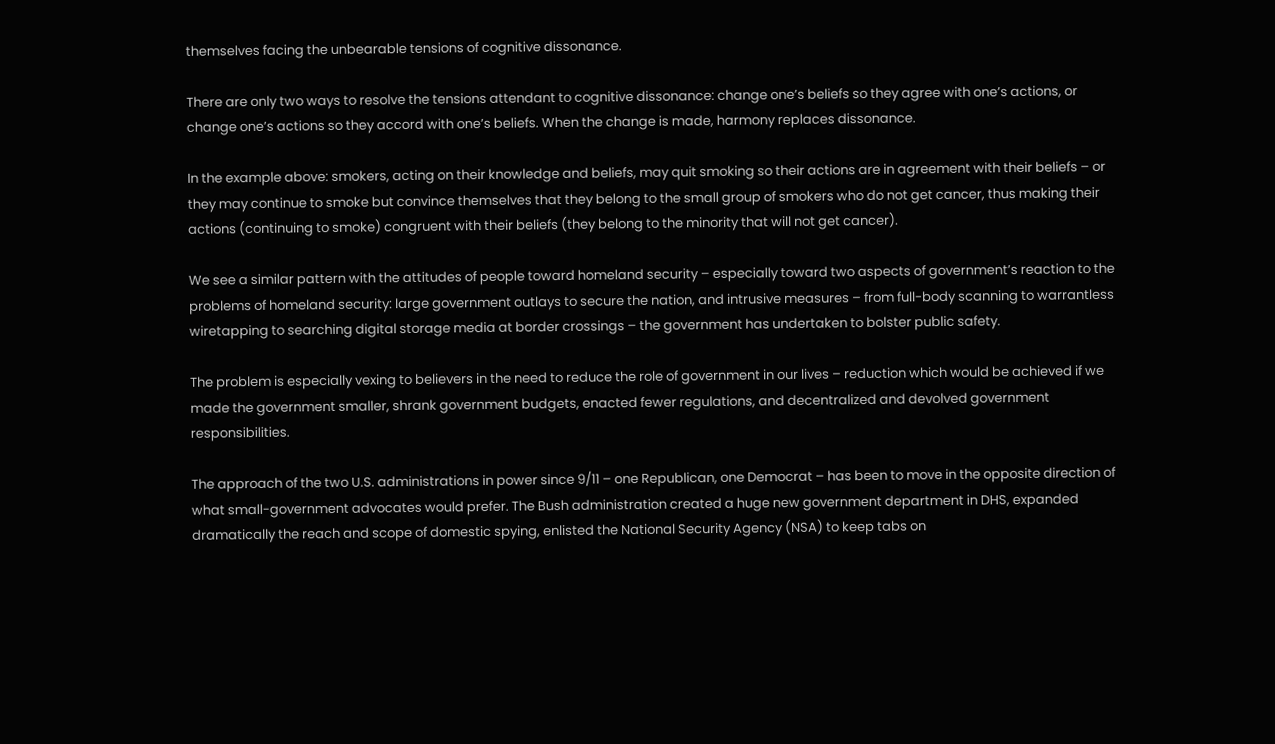themselves facing the unbearable tensions of cognitive dissonance.

There are only two ways to resolve the tensions attendant to cognitive dissonance: change one’s beliefs so they agree with one’s actions, or change one’s actions so they accord with one’s beliefs. When the change is made, harmony replaces dissonance.

In the example above: smokers, acting on their knowledge and beliefs, may quit smoking so their actions are in agreement with their beliefs – or they may continue to smoke but convince themselves that they belong to the small group of smokers who do not get cancer, thus making their actions (continuing to smoke) congruent with their beliefs (they belong to the minority that will not get cancer).

We see a similar pattern with the attitudes of people toward homeland security – especially toward two aspects of government’s reaction to the problems of homeland security: large government outlays to secure the nation, and intrusive measures – from full-body scanning to warrantless wiretapping to searching digital storage media at border crossings – the government has undertaken to bolster public safety.

The problem is especially vexing to believers in the need to reduce the role of government in our lives – reduction which would be achieved if we made the government smaller, shrank government budgets, enacted fewer regulations, and decentralized and devolved government responsibilities.

The approach of the two U.S. administrations in power since 9/11 – one Republican, one Democrat – has been to move in the opposite direction of what small-government advocates would prefer. The Bush administration created a huge new government department in DHS, expanded dramatically the reach and scope of domestic spying, enlisted the National Security Agency (NSA) to keep tabs on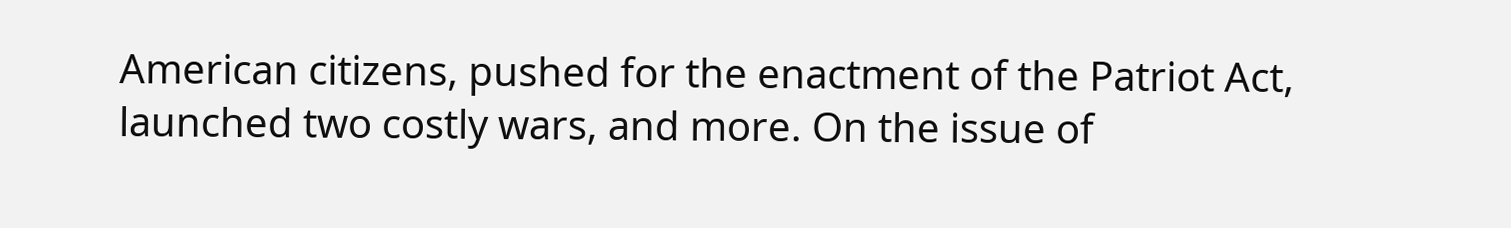American citizens, pushed for the enactment of the Patriot Act, launched two costly wars, and more. On the issue of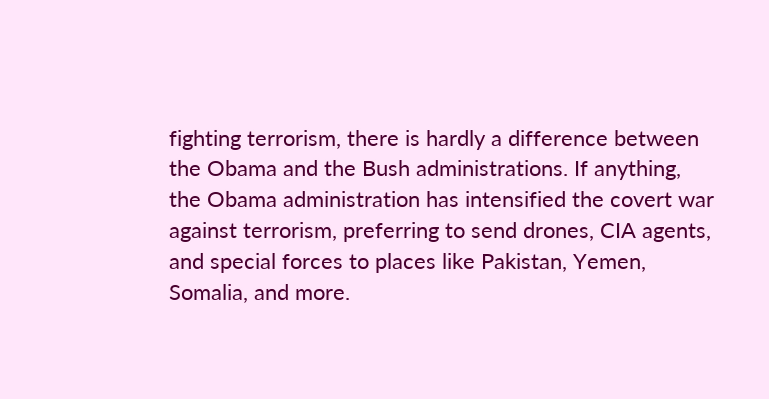fighting terrorism, there is hardly a difference between the Obama and the Bush administrations. If anything, the Obama administration has intensified the covert war against terrorism, preferring to send drones, CIA agents, and special forces to places like Pakistan, Yemen, Somalia, and more.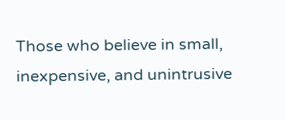Those who believe in small, inexpensive, and unintrusive